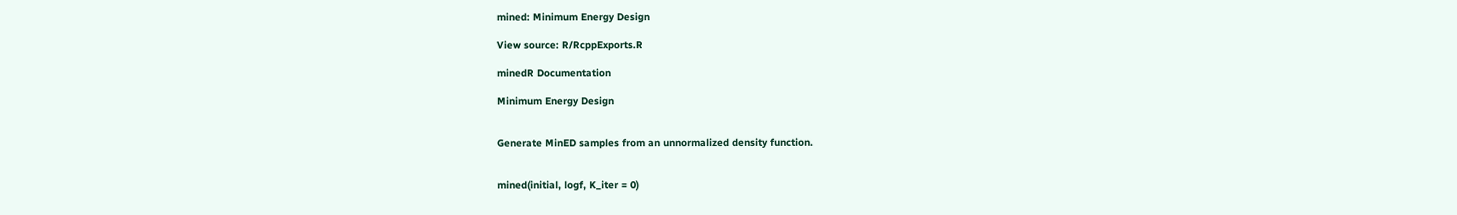mined: Minimum Energy Design

View source: R/RcppExports.R

minedR Documentation

Minimum Energy Design


Generate MinED samples from an unnormalized density function.


mined(initial, logf, K_iter = 0)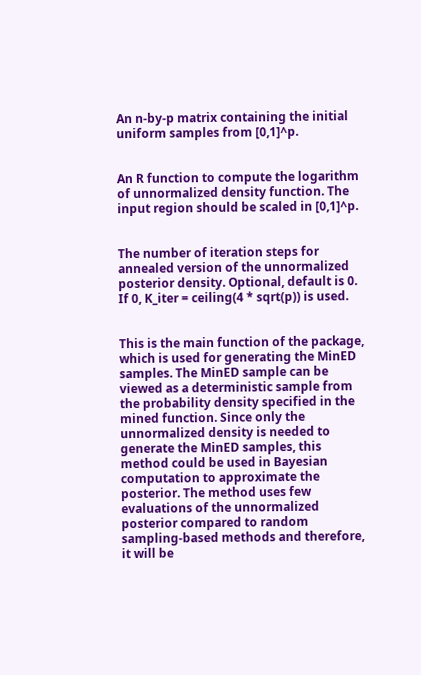An n-by-p matrix containing the initial uniform samples from [0,1]^p.


An R function to compute the logarithm of unnormalized density function. The input region should be scaled in [0,1]^p.


The number of iteration steps for annealed version of the unnormalized posterior density. Optional, default is 0. If 0, K_iter = ceiling(4 * sqrt(p)) is used.


This is the main function of the package, which is used for generating the MinED samples. The MinED sample can be viewed as a deterministic sample from the probability density specified in the mined function. Since only the unnormalized density is needed to generate the MinED samples, this method could be used in Bayesian computation to approximate the posterior. The method uses few evaluations of the unnormalized posterior compared to random sampling-based methods and therefore, it will be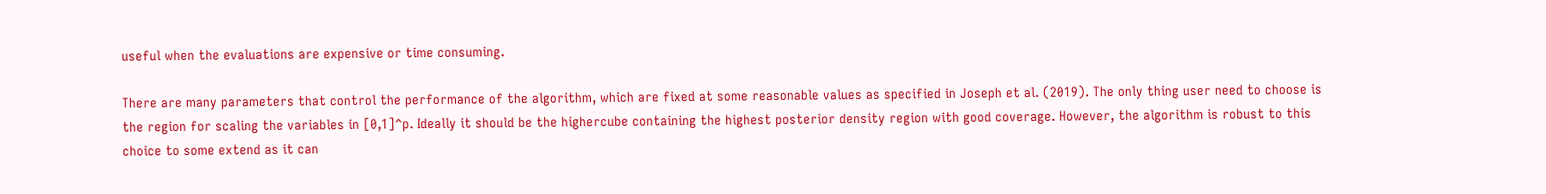useful when the evaluations are expensive or time consuming.

There are many parameters that control the performance of the algorithm, which are fixed at some reasonable values as specified in Joseph et al. (2019). The only thing user need to choose is the region for scaling the variables in [0,1]^p. Ideally it should be the highercube containing the highest posterior density region with good coverage. However, the algorithm is robust to this choice to some extend as it can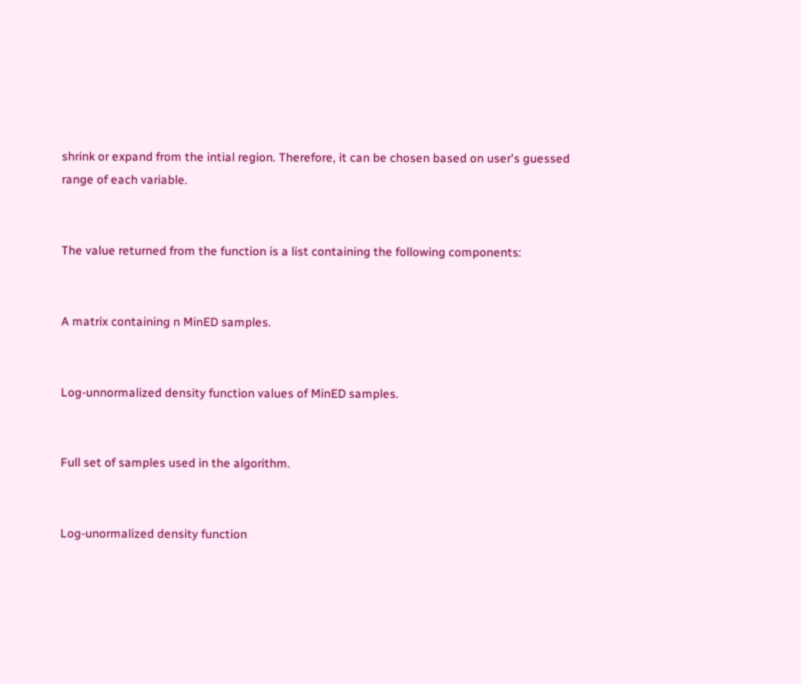shrink or expand from the intial region. Therefore, it can be chosen based on user's guessed range of each variable.


The value returned from the function is a list containing the following components:


A matrix containing n MinED samples.


Log-unnormalized density function values of MinED samples.


Full set of samples used in the algorithm.


Log-unormalized density function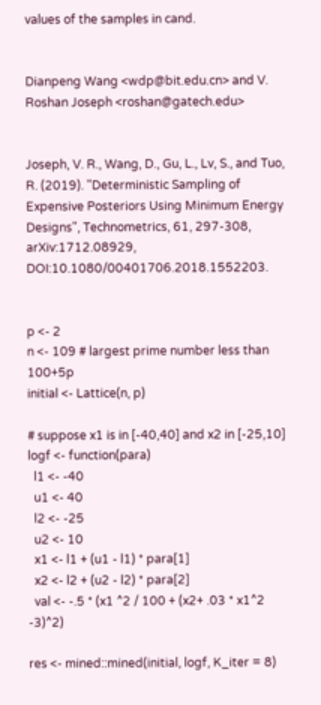values of the samples in cand.


Dianpeng Wang <wdp@bit.edu.cn> and V. Roshan Joseph <roshan@gatech.edu>


Joseph, V. R., Wang, D., Gu, L., Lv, S., and Tuo, R. (2019). "Deterministic Sampling of Expensive Posteriors Using Minimum Energy Designs", Technometrics, 61, 297-308, arXiv:1712.08929, DOI:10.1080/00401706.2018.1552203.


p <- 2
n <- 109 # largest prime number less than 100+5p
initial <- Lattice(n, p)

# suppose x1 is in [-40,40] and x2 in [-25,10]
logf <- function(para)
  l1 <- -40
  u1 <- 40
  l2 <- -25
  u2 <- 10
  x1 <- l1 + (u1 - l1) * para[1]
  x2 <- l2 + (u2 - l2) * para[2]
  val <- -.5 * (x1 ^2 / 100 + (x2+ .03 * x1^2 -3)^2)

res <- mined::mined(initial, logf, K_iter = 8)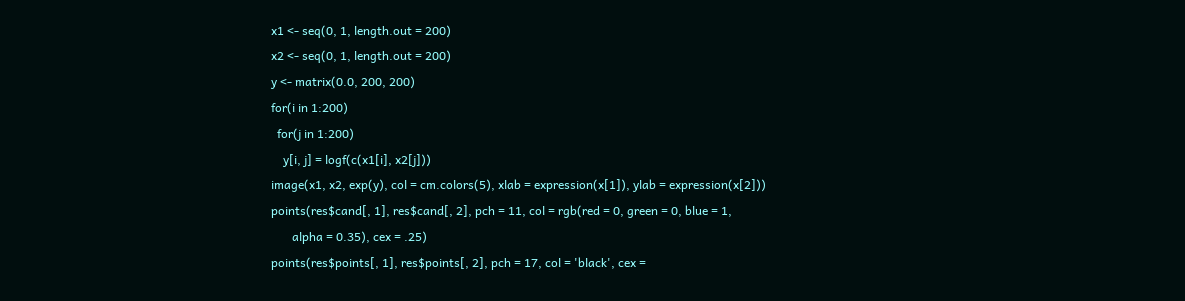x1 <- seq(0, 1, length.out = 200)
x2 <- seq(0, 1, length.out = 200)
y <- matrix(0.0, 200, 200)
for(i in 1:200)
  for(j in 1:200)
    y[i, j] = logf(c(x1[i], x2[j]))
image(x1, x2, exp(y), col = cm.colors(5), xlab = expression(x[1]), ylab = expression(x[2]))
points(res$cand[, 1], res$cand[, 2], pch = 11, col = rgb(red = 0, green = 0, blue = 1,
       alpha = 0.35), cex = .25)
points(res$points[, 1], res$points[, 2], pch = 17, col = 'black', cex =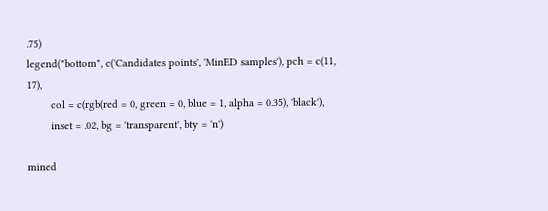.75)
legend("bottom", c('Candidates points', 'MinED samples'), pch = c(11, 17),
        col = c(rgb(red = 0, green = 0, blue = 1, alpha = 0.35), 'black'),
        inset = .02, bg = 'transparent', bty = 'n')

mined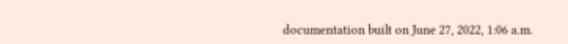documentation built on June 27, 2022, 1:06 a.m.